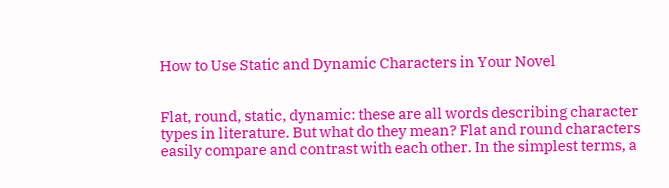How to Use Static and Dynamic Characters in Your Novel


Flat, round, static, dynamic: these are all words describing character types in literature. But what do they mean? Flat and round characters easily compare and contrast with each other. In the simplest terms, a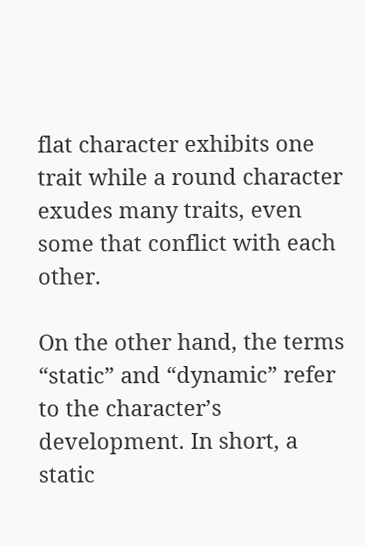flat character exhibits one trait while a round character exudes many traits, even some that conflict with each other.

On the other hand, the terms “static” and “dynamic” refer to the character’s development. In short, a static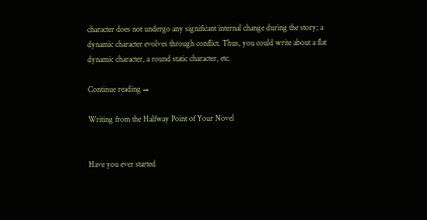character does not undergo any significant internal change during the story; a dynamic character evolves through conflict. Thus, you could write about a flat dynamic character, a round static character, etc.

Continue reading →

Writing from the Halfway Point of Your Novel


Have you ever started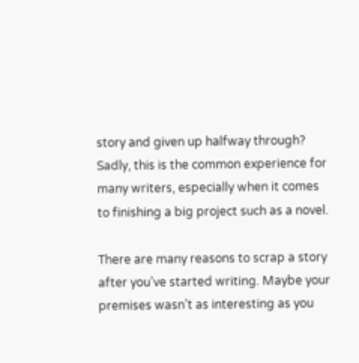story and given up halfway through? Sadly, this is the common experience for many writers, especially when it comes to finishing a big project such as a novel.

There are many reasons to scrap a story after you’ve started writing. Maybe your premises wasn’t as interesting as you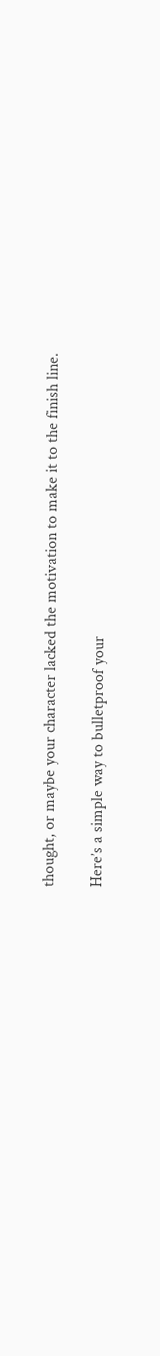thought, or maybe your character lacked the motivation to make it to the finish line.

Here’s a simple way to bulletproof your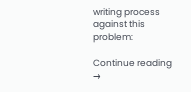writing process against this problem:

Continue reading →